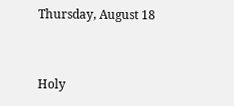Thursday, August 18


Holy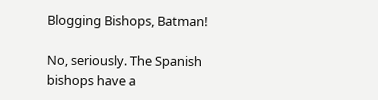Blogging Bishops, Batman!

No, seriously. The Spanish bishops have a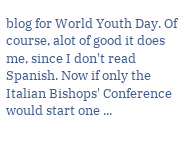blog for World Youth Day. Of course, alot of good it does me, since I don't read Spanish. Now if only the Italian Bishops' Conference would start one ...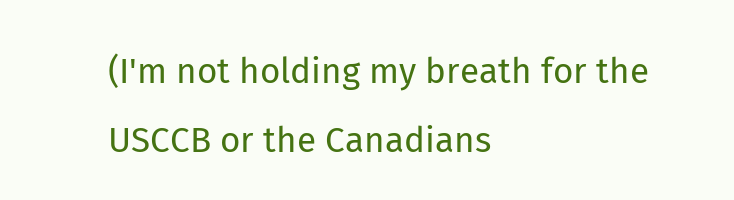(I'm not holding my breath for the USCCB or the Canadians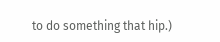to do something that hip.)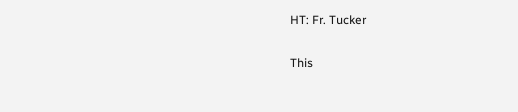HT: Fr. Tucker

This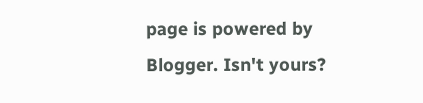page is powered by Blogger. Isn't yours?